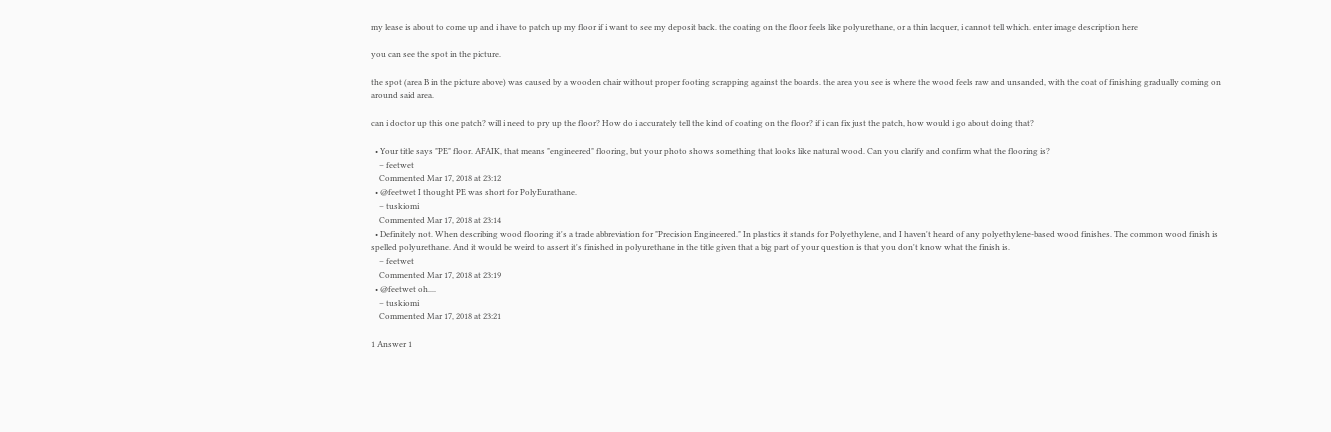my lease is about to come up and i have to patch up my floor if i want to see my deposit back. the coating on the floor feels like polyurethane, or a thin lacquer, i cannot tell which. enter image description here

you can see the spot in the picture.

the spot (area B in the picture above) was caused by a wooden chair without proper footing scrapping against the boards. the area you see is where the wood feels raw and unsanded, with the coat of finishing gradually coming on around said area.

can i doctor up this one patch? will i need to pry up the floor? How do i accurately tell the kind of coating on the floor? if i can fix just the patch, how would i go about doing that?

  • Your title says "PE" floor. AFAIK, that means "engineered" flooring, but your photo shows something that looks like natural wood. Can you clarify and confirm what the flooring is?
    – feetwet
    Commented Mar 17, 2018 at 23:12
  • @feetwet I thought PE was short for PolyEurathane.
    – tuskiomi
    Commented Mar 17, 2018 at 23:14
  • Definitely not. When describing wood flooring it's a trade abbreviation for "Precision Engineered." In plastics it stands for Polyethylene, and I haven't heard of any polyethylene-based wood finishes. The common wood finish is spelled polyurethane. And it would be weird to assert it's finished in polyurethane in the title given that a big part of your question is that you don't know what the finish is.
    – feetwet
    Commented Mar 17, 2018 at 23:19
  • @feetwet oh....
    – tuskiomi
    Commented Mar 17, 2018 at 23:21

1 Answer 1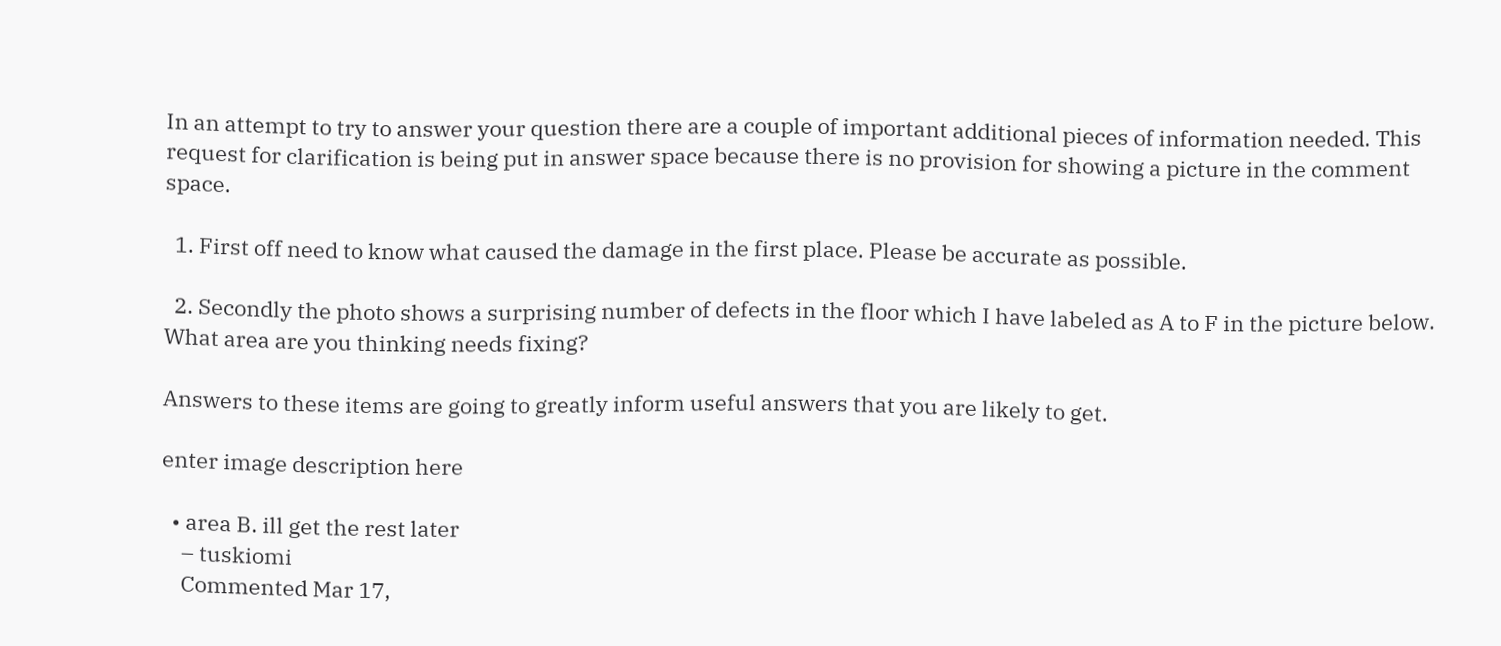In an attempt to try to answer your question there are a couple of important additional pieces of information needed. This request for clarification is being put in answer space because there is no provision for showing a picture in the comment space.

  1. First off need to know what caused the damage in the first place. Please be accurate as possible.

  2. Secondly the photo shows a surprising number of defects in the floor which I have labeled as A to F in the picture below. What area are you thinking needs fixing?

Answers to these items are going to greatly inform useful answers that you are likely to get.

enter image description here

  • area B. ill get the rest later
    – tuskiomi
    Commented Mar 17,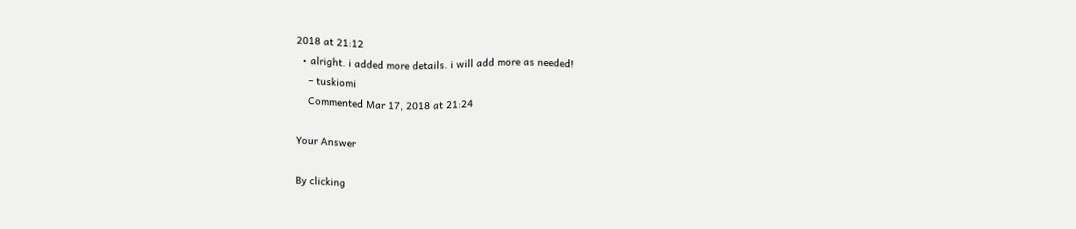2018 at 21:12
  • alright. i added more details. i will add more as needed!
    – tuskiomi
    Commented Mar 17, 2018 at 21:24

Your Answer

By clicking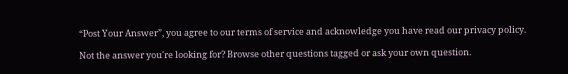“Post Your Answer”, you agree to our terms of service and acknowledge you have read our privacy policy.

Not the answer you're looking for? Browse other questions tagged or ask your own question.